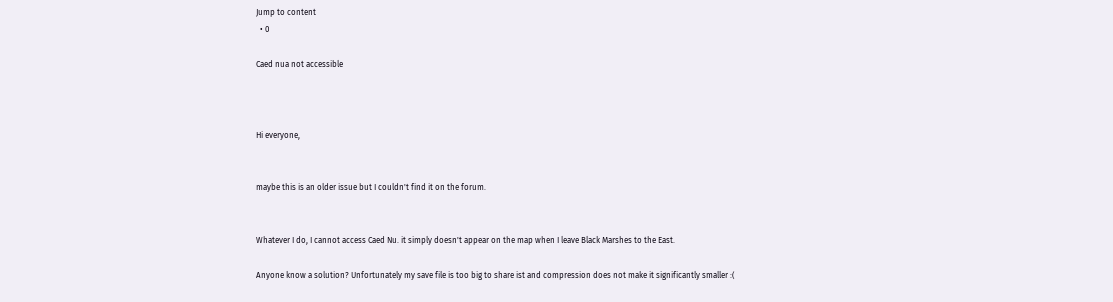Jump to content
  • 0

Caed nua not accessible



Hi everyone,


maybe this is an older issue but I couldn't find it on the forum.


Whatever I do, I cannot access Caed Nu. it simply doesn't appear on the map when I leave Black Marshes to the East.

Anyone know a solution? Unfortunately my save file is too big to share ist and compression does not make it significantly smaller :(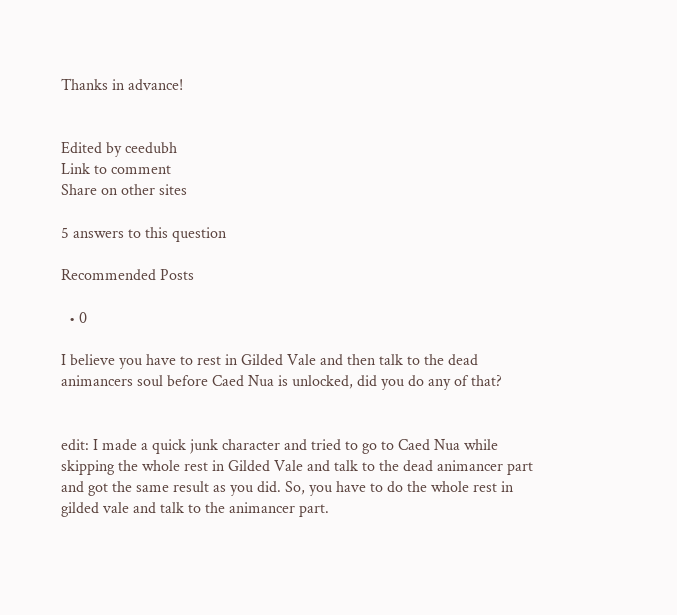Thanks in advance!


Edited by ceedubh
Link to comment
Share on other sites

5 answers to this question

Recommended Posts

  • 0

I believe you have to rest in Gilded Vale and then talk to the dead animancers soul before Caed Nua is unlocked, did you do any of that?


edit: I made a quick junk character and tried to go to Caed Nua while skipping the whole rest in Gilded Vale and talk to the dead animancer part and got the same result as you did. So, you have to do the whole rest in gilded vale and talk to the animancer part.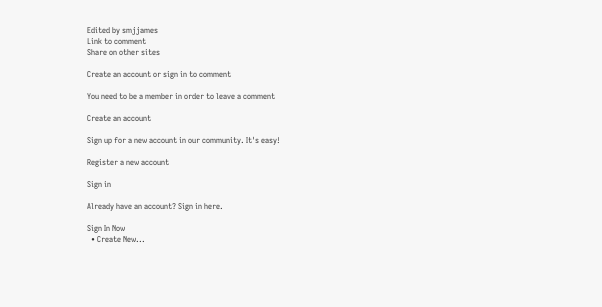Edited by smjjames
Link to comment
Share on other sites

Create an account or sign in to comment

You need to be a member in order to leave a comment

Create an account

Sign up for a new account in our community. It's easy!

Register a new account

Sign in

Already have an account? Sign in here.

Sign In Now
  • Create New...